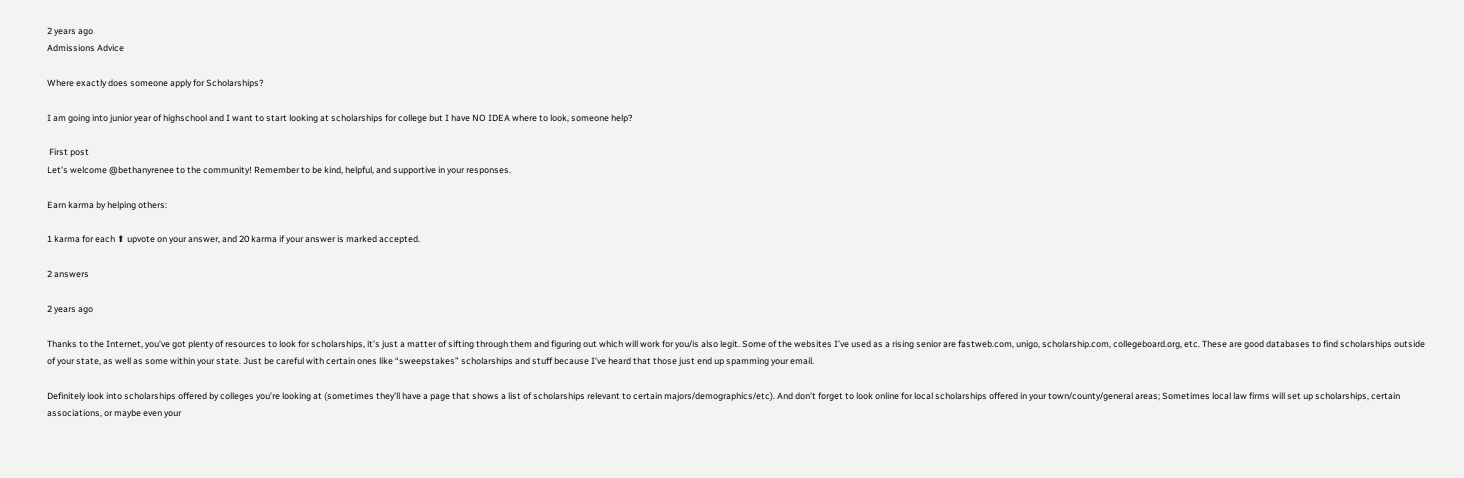2 years ago
Admissions Advice

Where exactly does someone apply for Scholarships?

I am going into junior year of highschool and I want to start looking at scholarships for college but I have NO IDEA where to look, someone help?

 First post
Let’s welcome @bethanyrenee to the community! Remember to be kind, helpful, and supportive in your responses.

Earn karma by helping others:

1 karma for each ⬆ upvote on your answer, and 20 karma if your answer is marked accepted.

2 answers

2 years ago

Thanks to the Internet, you’ve got plenty of resources to look for scholarships, it’s just a matter of sifting through them and figuring out which will work for you/is also legit. Some of the websites I’ve used as a rising senior are fastweb.com, unigo, scholarship.com, collegeboard.org, etc. These are good databases to find scholarships outside of your state, as well as some within your state. Just be careful with certain ones like “sweepstakes” scholarships and stuff because I’ve heard that those just end up spamming your email.

Definitely look into scholarships offered by colleges you’re looking at (sometimes they’ll have a page that shows a list of scholarships relevant to certain majors/demographics/etc). And don’t forget to look online for local scholarships offered in your town/county/general areas; Sometimes local law firms will set up scholarships, certain associations, or maybe even your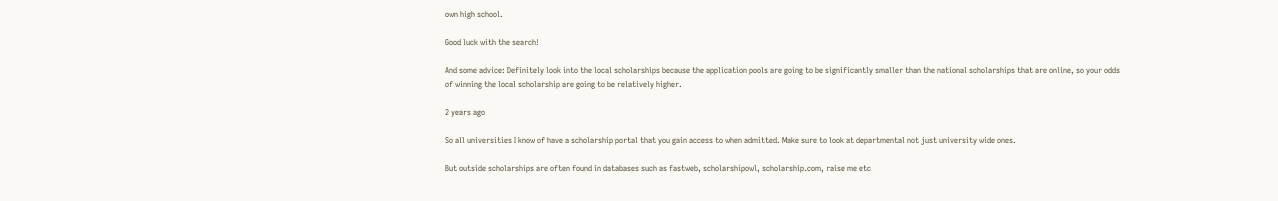own high school.

Good luck with the search!

And some advice: Definitely look into the local scholarships because the application pools are going to be significantly smaller than the national scholarships that are online, so your odds of winning the local scholarship are going to be relatively higher.

2 years ago

So all universities I know of have a scholarship portal that you gain access to when admitted. Make sure to look at departmental not just university wide ones.

But outside scholarships are often found in databases such as fastweb, scholarshipowl, scholarship.com, raise me etc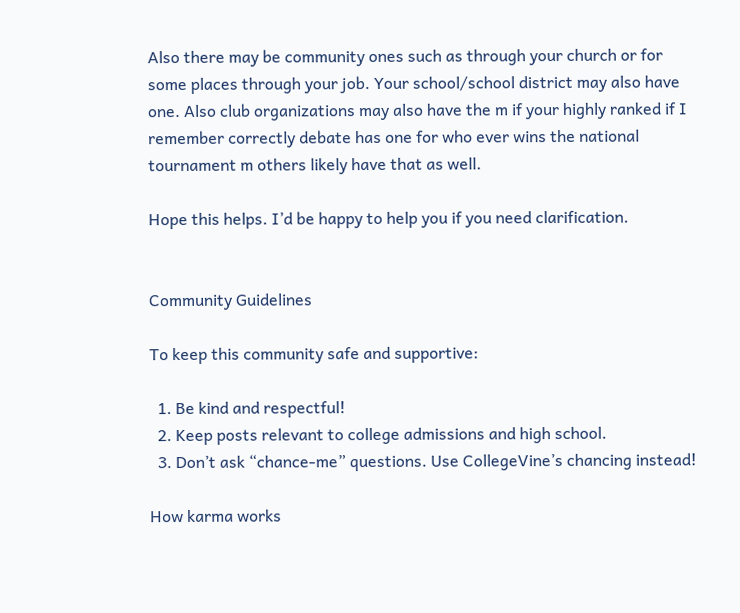Also there may be community ones such as through your church or for some places through your job. Your school/school district may also have one. Also club organizations may also have the m if your highly ranked if I remember correctly debate has one for who ever wins the national tournament m others likely have that as well.

Hope this helps. I’d be happy to help you if you need clarification.


Community Guidelines

To keep this community safe and supportive:

  1. Be kind and respectful!
  2. Keep posts relevant to college admissions and high school.
  3. Don’t ask “chance-me” questions. Use CollegeVine’s chancing instead!

How karma works